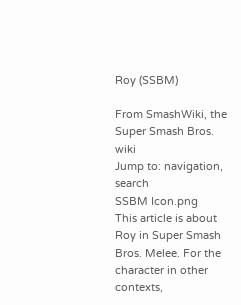Roy (SSBM)

From SmashWiki, the Super Smash Bros. wiki
Jump to: navigation, search
SSBM Icon.png
This article is about Roy in Super Smash Bros. Melee. For the character in other contexts,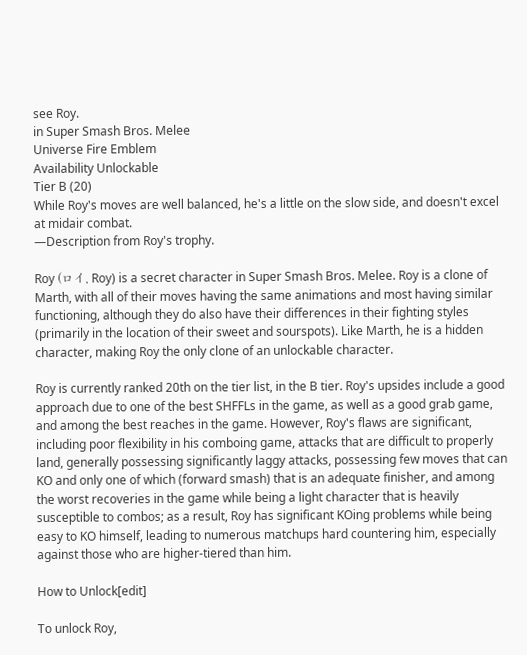see Roy.
in Super Smash Bros. Melee
Universe Fire Emblem
Availability Unlockable
Tier B (20)
While Roy's moves are well balanced, he's a little on the slow side, and doesn't excel at midair combat.
—Description from Roy's trophy.

Roy (ロイ, Roy) is a secret character in Super Smash Bros. Melee. Roy is a clone of Marth, with all of their moves having the same animations and most having similar functioning, although they do also have their differences in their fighting styles (primarily in the location of their sweet and sourspots). Like Marth, he is a hidden character, making Roy the only clone of an unlockable character.

Roy is currently ranked 20th on the tier list, in the B tier. Roy's upsides include a good approach due to one of the best SHFFLs in the game, as well as a good grab game, and among the best reaches in the game. However, Roy's flaws are significant, including poor flexibility in his comboing game, attacks that are difficult to properly land, generally possessing significantly laggy attacks, possessing few moves that can KO and only one of which (forward smash) that is an adequate finisher, and among the worst recoveries in the game while being a light character that is heavily susceptible to combos; as a result, Roy has significant KOing problems while being easy to KO himself, leading to numerous matchups hard countering him, especially against those who are higher-tiered than him.

How to Unlock[edit]

To unlock Roy,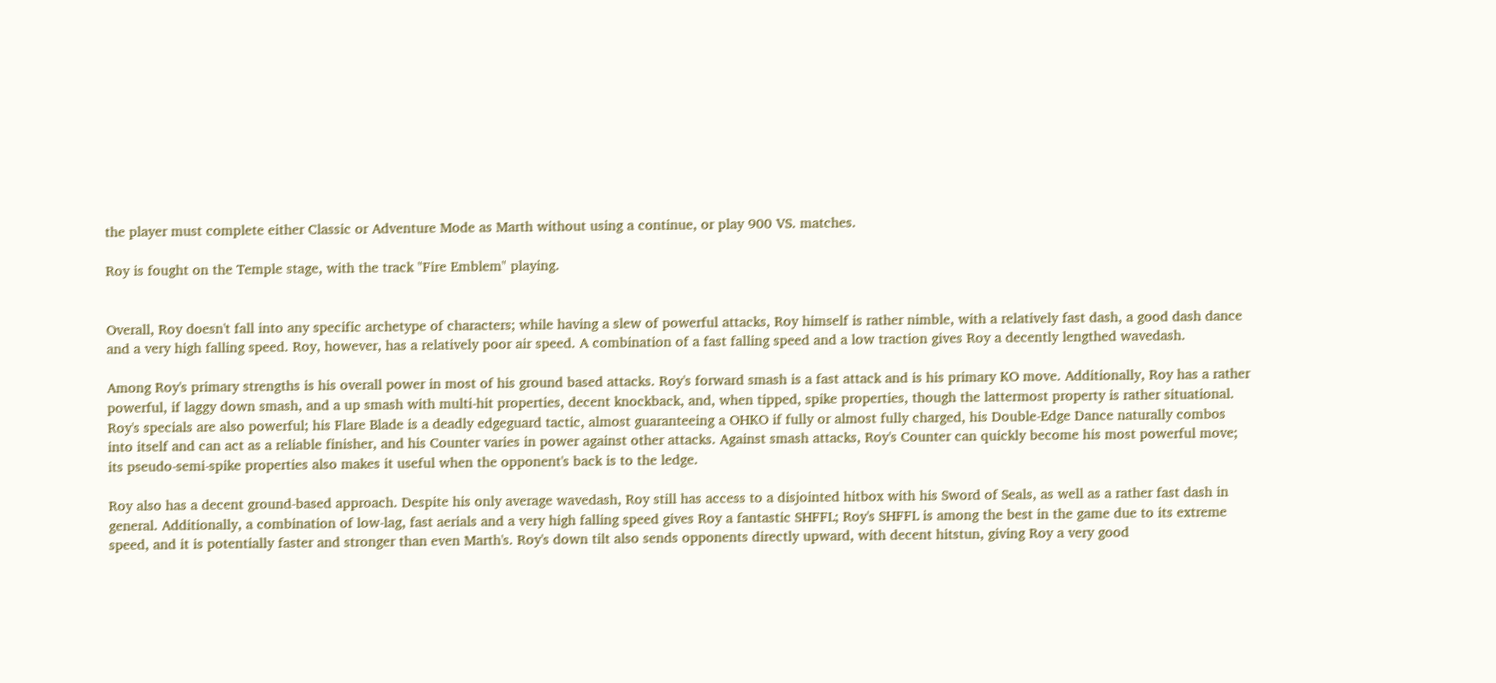the player must complete either Classic or Adventure Mode as Marth without using a continue, or play 900 VS. matches.

Roy is fought on the Temple stage, with the track "Fire Emblem" playing.


Overall, Roy doesn't fall into any specific archetype of characters; while having a slew of powerful attacks, Roy himself is rather nimble, with a relatively fast dash, a good dash dance and a very high falling speed. Roy, however, has a relatively poor air speed. A combination of a fast falling speed and a low traction gives Roy a decently lengthed wavedash.

Among Roy's primary strengths is his overall power in most of his ground based attacks. Roy's forward smash is a fast attack and is his primary KO move. Additionally, Roy has a rather powerful, if laggy down smash, and a up smash with multi-hit properties, decent knockback, and, when tipped, spike properties, though the lattermost property is rather situational. Roy's specials are also powerful; his Flare Blade is a deadly edgeguard tactic, almost guaranteeing a OHKO if fully or almost fully charged, his Double-Edge Dance naturally combos into itself and can act as a reliable finisher, and his Counter varies in power against other attacks. Against smash attacks, Roy's Counter can quickly become his most powerful move; its pseudo-semi-spike properties also makes it useful when the opponent's back is to the ledge.

Roy also has a decent ground-based approach. Despite his only average wavedash, Roy still has access to a disjointed hitbox with his Sword of Seals, as well as a rather fast dash in general. Additionally, a combination of low-lag, fast aerials and a very high falling speed gives Roy a fantastic SHFFL; Roy's SHFFL is among the best in the game due to its extreme speed, and it is potentially faster and stronger than even Marth's. Roy's down tilt also sends opponents directly upward, with decent hitstun, giving Roy a very good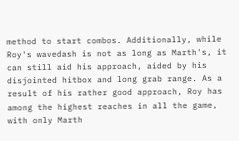method to start combos. Additionally, while Roy's wavedash is not as long as Marth's, it can still aid his approach, aided by his disjointed hitbox and long grab range. As a result of his rather good approach, Roy has among the highest reaches in all the game, with only Marth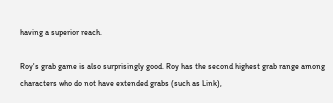having a superior reach.

Roy's grab game is also surprisingly good. Roy has the second highest grab range among characters who do not have extended grabs (such as Link),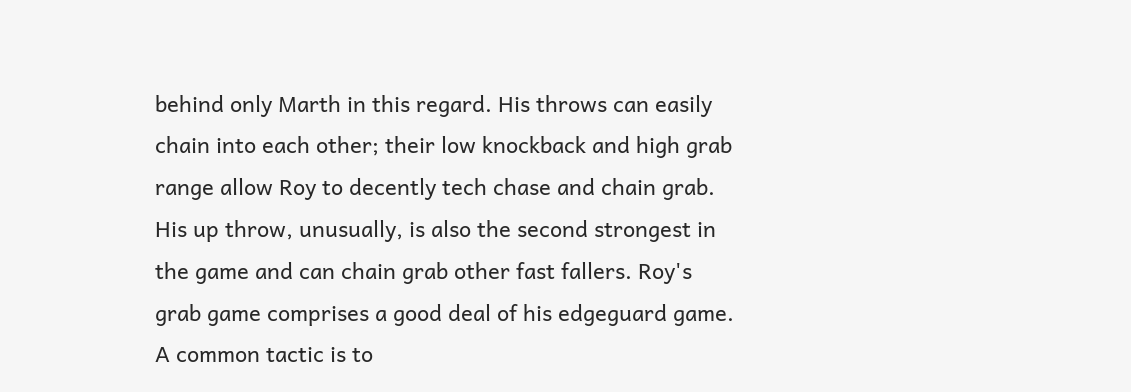behind only Marth in this regard. His throws can easily chain into each other; their low knockback and high grab range allow Roy to decently tech chase and chain grab. His up throw, unusually, is also the second strongest in the game and can chain grab other fast fallers. Roy's grab game comprises a good deal of his edgeguard game. A common tactic is to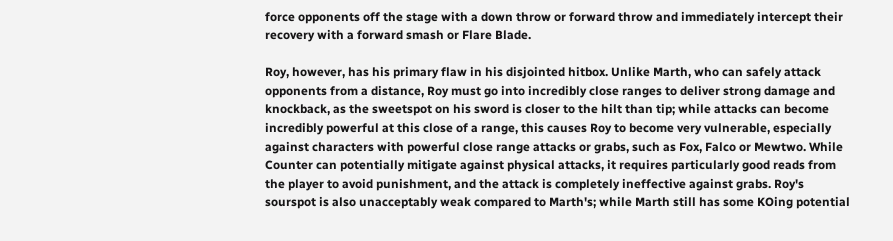force opponents off the stage with a down throw or forward throw and immediately intercept their recovery with a forward smash or Flare Blade.

Roy, however, has his primary flaw in his disjointed hitbox. Unlike Marth, who can safely attack opponents from a distance, Roy must go into incredibly close ranges to deliver strong damage and knockback, as the sweetspot on his sword is closer to the hilt than tip; while attacks can become incredibly powerful at this close of a range, this causes Roy to become very vulnerable, especially against characters with powerful close range attacks or grabs, such as Fox, Falco or Mewtwo. While Counter can potentially mitigate against physical attacks, it requires particularly good reads from the player to avoid punishment, and the attack is completely ineffective against grabs. Roy's sourspot is also unacceptably weak compared to Marth's; while Marth still has some KOing potential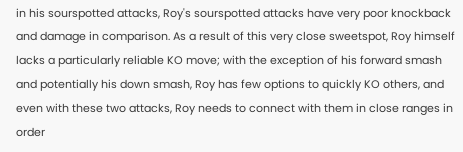in his sourspotted attacks, Roy's sourspotted attacks have very poor knockback and damage in comparison. As a result of this very close sweetspot, Roy himself lacks a particularly reliable KO move; with the exception of his forward smash and potentially his down smash, Roy has few options to quickly KO others, and even with these two attacks, Roy needs to connect with them in close ranges in order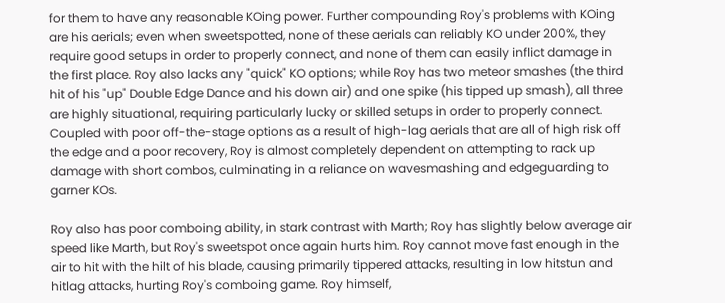for them to have any reasonable KOing power. Further compounding Roy's problems with KOing are his aerials; even when sweetspotted, none of these aerials can reliably KO under 200%, they require good setups in order to properly connect, and none of them can easily inflict damage in the first place. Roy also lacks any "quick" KO options; while Roy has two meteor smashes (the third hit of his "up" Double Edge Dance and his down air) and one spike (his tipped up smash), all three are highly situational, requiring particularly lucky or skilled setups in order to properly connect. Coupled with poor off-the-stage options as a result of high-lag aerials that are all of high risk off the edge and a poor recovery, Roy is almost completely dependent on attempting to rack up damage with short combos, culminating in a reliance on wavesmashing and edgeguarding to garner KOs.

Roy also has poor comboing ability, in stark contrast with Marth; Roy has slightly below average air speed like Marth, but Roy's sweetspot once again hurts him. Roy cannot move fast enough in the air to hit with the hilt of his blade, causing primarily tippered attacks, resulting in low hitstun and hitlag attacks, hurting Roy's comboing game. Roy himself,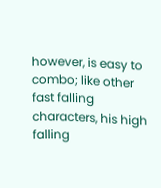however, is easy to combo; like other fast falling characters, his high falling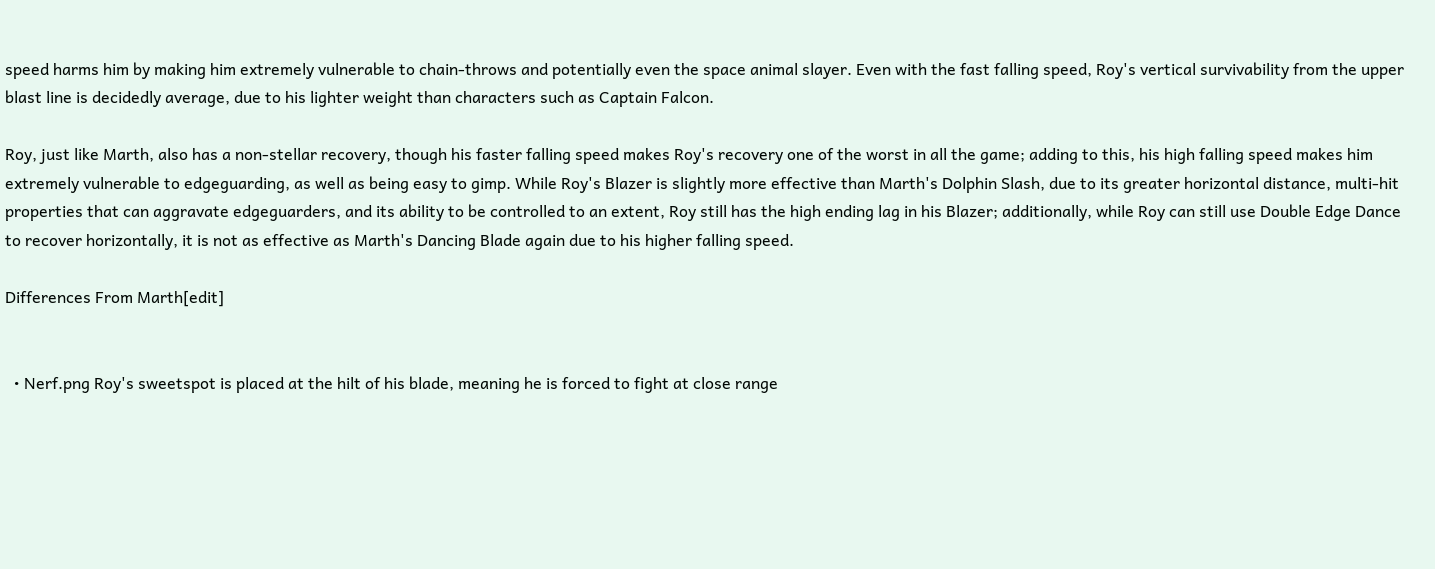speed harms him by making him extremely vulnerable to chain-throws and potentially even the space animal slayer. Even with the fast falling speed, Roy's vertical survivability from the upper blast line is decidedly average, due to his lighter weight than characters such as Captain Falcon.

Roy, just like Marth, also has a non-stellar recovery, though his faster falling speed makes Roy's recovery one of the worst in all the game; adding to this, his high falling speed makes him extremely vulnerable to edgeguarding, as well as being easy to gimp. While Roy's Blazer is slightly more effective than Marth's Dolphin Slash, due to its greater horizontal distance, multi-hit properties that can aggravate edgeguarders, and its ability to be controlled to an extent, Roy still has the high ending lag in his Blazer; additionally, while Roy can still use Double Edge Dance to recover horizontally, it is not as effective as Marth's Dancing Blade again due to his higher falling speed.

Differences From Marth[edit]


  • Nerf.png Roy's sweetspot is placed at the hilt of his blade, meaning he is forced to fight at close range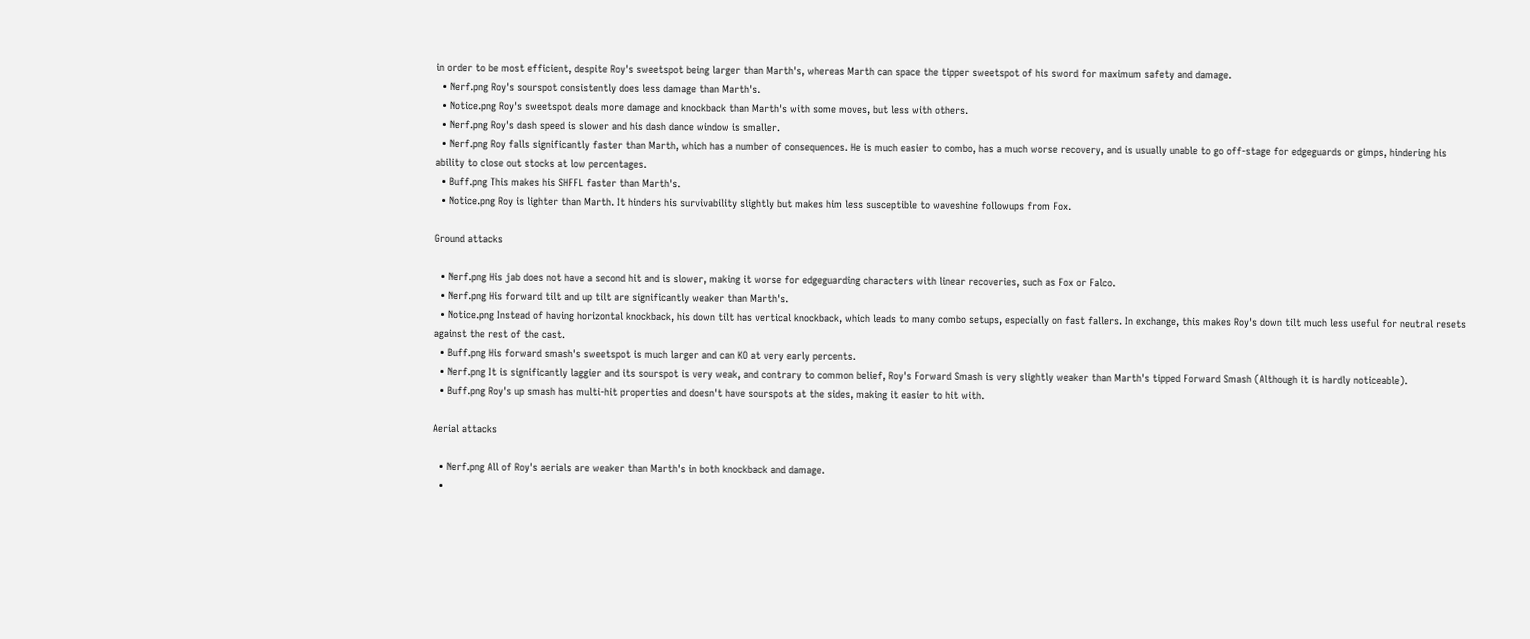in order to be most efficient, despite Roy's sweetspot being larger than Marth's, whereas Marth can space the tipper sweetspot of his sword for maximum safety and damage.
  • Nerf.png Roy's sourspot consistently does less damage than Marth's.
  • Notice.png Roy's sweetspot deals more damage and knockback than Marth's with some moves, but less with others.
  • Nerf.png Roy's dash speed is slower and his dash dance window is smaller.
  • Nerf.png Roy falls significantly faster than Marth, which has a number of consequences. He is much easier to combo, has a much worse recovery, and is usually unable to go off-stage for edgeguards or gimps, hindering his ability to close out stocks at low percentages.
  • Buff.png This makes his SHFFL faster than Marth's.
  • Notice.png Roy is lighter than Marth. It hinders his survivability slightly but makes him less susceptible to waveshine followups from Fox.

Ground attacks

  • Nerf.png His jab does not have a second hit and is slower, making it worse for edgeguarding characters with linear recoveries, such as Fox or Falco.
  • Nerf.png His forward tilt and up tilt are significantly weaker than Marth's.
  • Notice.png Instead of having horizontal knockback, his down tilt has vertical knockback, which leads to many combo setups, especially on fast fallers. In exchange, this makes Roy's down tilt much less useful for neutral resets against the rest of the cast.
  • Buff.png His forward smash's sweetspot is much larger and can KO at very early percents.
  • Nerf.png It is significantly laggier and its sourspot is very weak, and contrary to common belief, Roy's Forward Smash is very slightly weaker than Marth's tipped Forward Smash (Although it is hardly noticeable).
  • Buff.png Roy's up smash has multi-hit properties and doesn't have sourspots at the sides, making it easier to hit with.

Aerial attacks

  • Nerf.png All of Roy's aerials are weaker than Marth's in both knockback and damage.
  •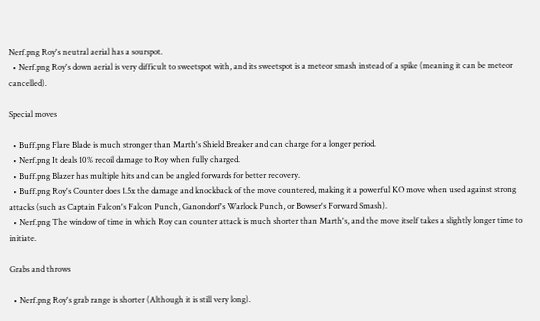Nerf.png Roy's neutral aerial has a sourspot.
  • Nerf.png Roy's down aerial is very difficult to sweetspot with, and its sweetspot is a meteor smash instead of a spike (meaning it can be meteor cancelled).

Special moves

  • Buff.png Flare Blade is much stronger than Marth's Shield Breaker and can charge for a longer period.
  • Nerf.png It deals 10% recoil damage to Roy when fully charged.
  • Buff.png Blazer has multiple hits and can be angled forwards for better recovery.
  • Buff.png Roy's Counter does 1.5x the damage and knockback of the move countered, making it a powerful KO move when used against strong attacks (such as Captain Falcon's Falcon Punch, Ganondorf's Warlock Punch, or Bowser's Forward Smash).
  • Nerf.png The window of time in which Roy can counter attack is much shorter than Marth's, and the move itself takes a slightly longer time to initiate.

Grabs and throws

  • Nerf.png Roy's grab range is shorter (Although it is still very long).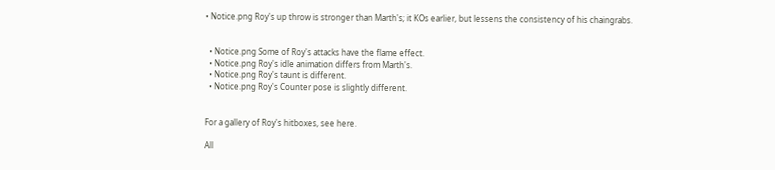• Notice.png Roy's up throw is stronger than Marth's; it KOs earlier, but lessens the consistency of his chaingrabs.


  • Notice.png Some of Roy's attacks have the flame effect.
  • Notice.png Roy's idle animation differs from Marth's.
  • Notice.png Roy's taunt is different.
  • Notice.png Roy's Counter pose is slightly different.


For a gallery of Roy's hitboxes, see here.

All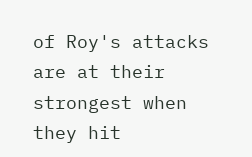of Roy's attacks are at their strongest when they hit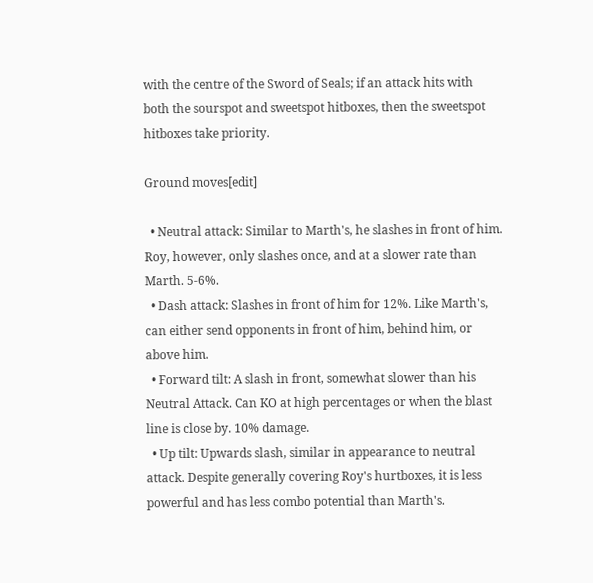with the centre of the Sword of Seals; if an attack hits with both the sourspot and sweetspot hitboxes, then the sweetspot hitboxes take priority.

Ground moves[edit]

  • Neutral attack: Similar to Marth's, he slashes in front of him. Roy, however, only slashes once, and at a slower rate than Marth. 5-6%.
  • Dash attack: Slashes in front of him for 12%. Like Marth's, can either send opponents in front of him, behind him, or above him.
  • Forward tilt: A slash in front, somewhat slower than his Neutral Attack. Can KO at high percentages or when the blast line is close by. 10% damage.
  • Up tilt: Upwards slash, similar in appearance to neutral attack. Despite generally covering Roy's hurtboxes, it is less powerful and has less combo potential than Marth's.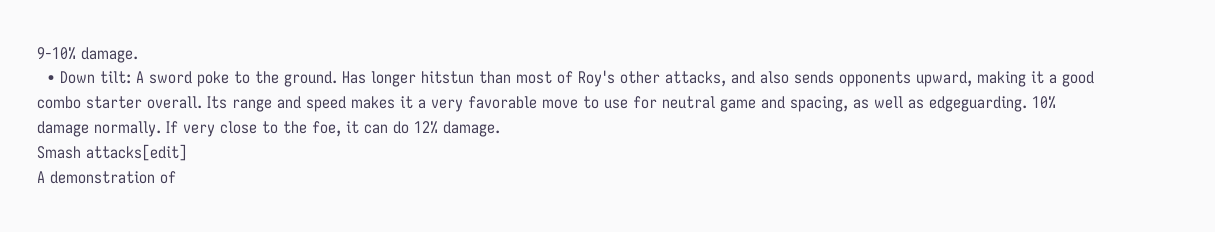9-10% damage.
  • Down tilt: A sword poke to the ground. Has longer hitstun than most of Roy's other attacks, and also sends opponents upward, making it a good combo starter overall. Its range and speed makes it a very favorable move to use for neutral game and spacing, as well as edgeguarding. 10% damage normally. If very close to the foe, it can do 12% damage.
Smash attacks[edit]
A demonstration of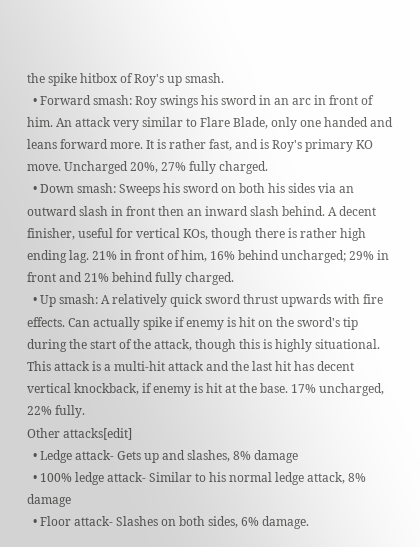the spike hitbox of Roy's up smash.
  • Forward smash: Roy swings his sword in an arc in front of him. An attack very similar to Flare Blade, only one handed and leans forward more. It is rather fast, and is Roy's primary KO move. Uncharged 20%, 27% fully charged.
  • Down smash: Sweeps his sword on both his sides via an outward slash in front then an inward slash behind. A decent finisher, useful for vertical KOs, though there is rather high ending lag. 21% in front of him, 16% behind uncharged; 29% in front and 21% behind fully charged.
  • Up smash: A relatively quick sword thrust upwards with fire effects. Can actually spike if enemy is hit on the sword's tip during the start of the attack, though this is highly situational. This attack is a multi-hit attack and the last hit has decent vertical knockback, if enemy is hit at the base. 17% uncharged, 22% fully.
Other attacks[edit]
  • Ledge attack- Gets up and slashes, 8% damage
  • 100% ledge attack- Similar to his normal ledge attack, 8% damage
  • Floor attack- Slashes on both sides, 6% damage.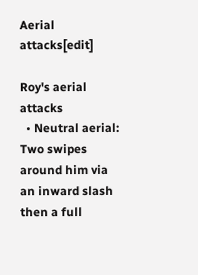Aerial attacks[edit]

Roy's aerial attacks
  • Neutral aerial: Two swipes around him via an inward slash then a full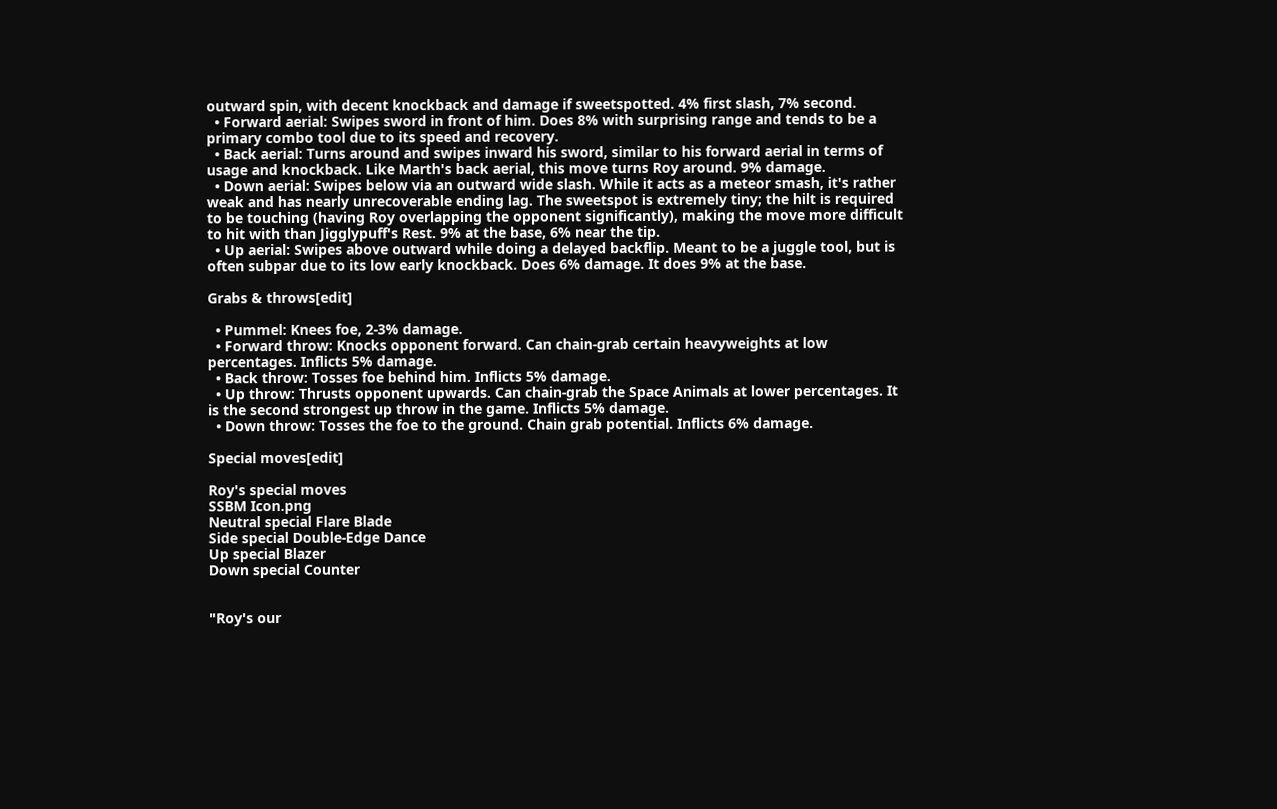outward spin, with decent knockback and damage if sweetspotted. 4% first slash, 7% second.
  • Forward aerial: Swipes sword in front of him. Does 8% with surprising range and tends to be a primary combo tool due to its speed and recovery.
  • Back aerial: Turns around and swipes inward his sword, similar to his forward aerial in terms of usage and knockback. Like Marth's back aerial, this move turns Roy around. 9% damage.
  • Down aerial: Swipes below via an outward wide slash. While it acts as a meteor smash, it's rather weak and has nearly unrecoverable ending lag. The sweetspot is extremely tiny; the hilt is required to be touching (having Roy overlapping the opponent significantly), making the move more difficult to hit with than Jigglypuff's Rest. 9% at the base, 6% near the tip.
  • Up aerial: Swipes above outward while doing a delayed backflip. Meant to be a juggle tool, but is often subpar due to its low early knockback. Does 6% damage. It does 9% at the base.

Grabs & throws[edit]

  • Pummel: Knees foe, 2-3% damage.
  • Forward throw: Knocks opponent forward. Can chain-grab certain heavyweights at low percentages. Inflicts 5% damage.
  • Back throw: Tosses foe behind him. Inflicts 5% damage.
  • Up throw: Thrusts opponent upwards. Can chain-grab the Space Animals at lower percentages. It is the second strongest up throw in the game. Inflicts 5% damage.
  • Down throw: Tosses the foe to the ground. Chain grab potential. Inflicts 6% damage.

Special moves[edit]

Roy's special moves
SSBM Icon.png
Neutral special Flare Blade
Side special Double-Edge Dance
Up special Blazer
Down special Counter


"Roy's our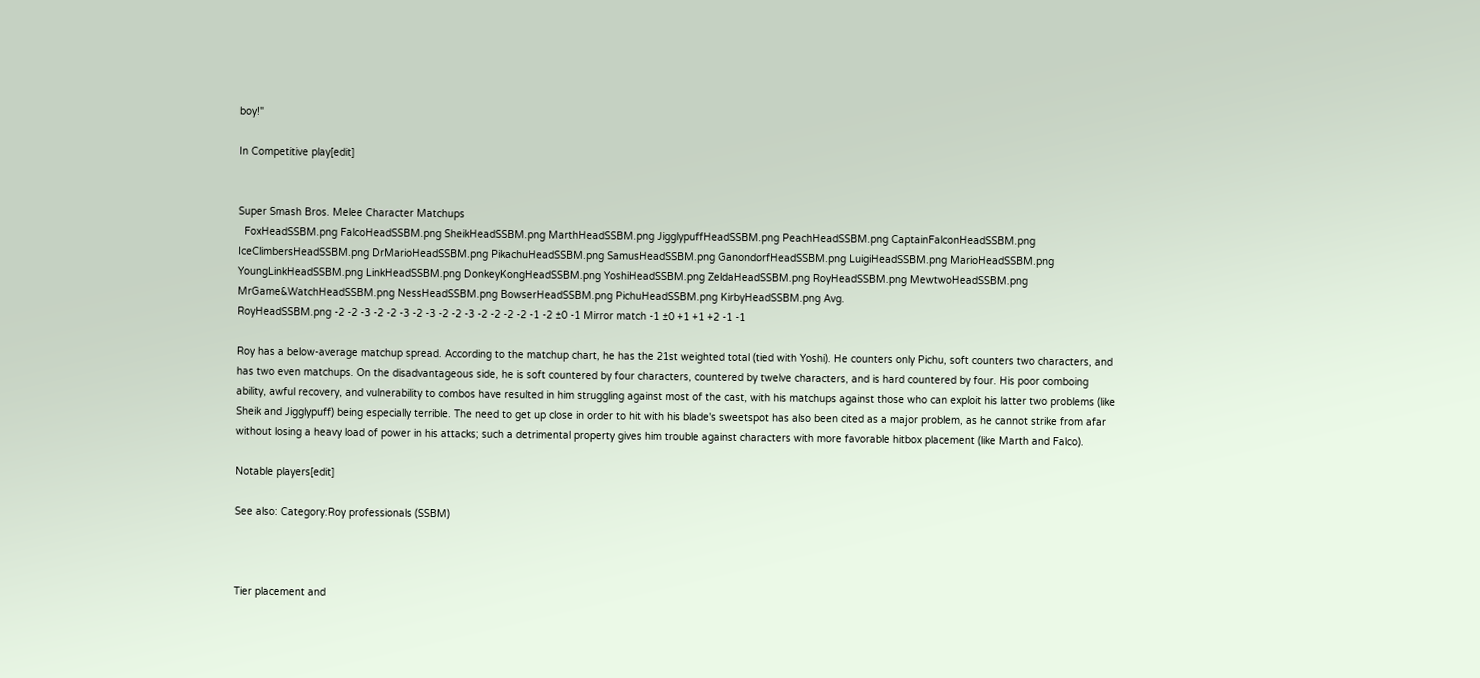boy!"

In Competitive play[edit]


Super Smash Bros. Melee Character Matchups
  FoxHeadSSBM.png FalcoHeadSSBM.png SheikHeadSSBM.png MarthHeadSSBM.png JigglypuffHeadSSBM.png PeachHeadSSBM.png CaptainFalconHeadSSBM.png IceClimbersHeadSSBM.png DrMarioHeadSSBM.png PikachuHeadSSBM.png SamusHeadSSBM.png GanondorfHeadSSBM.png LuigiHeadSSBM.png MarioHeadSSBM.png YoungLinkHeadSSBM.png LinkHeadSSBM.png DonkeyKongHeadSSBM.png YoshiHeadSSBM.png ZeldaHeadSSBM.png RoyHeadSSBM.png MewtwoHeadSSBM.png MrGame&WatchHeadSSBM.png NessHeadSSBM.png BowserHeadSSBM.png PichuHeadSSBM.png KirbyHeadSSBM.png Avg.
RoyHeadSSBM.png -2 -2 -3 -2 -2 -3 -2 -3 -2 -2 -3 -2 -2 -2 -2 -1 -2 ±0 -1 Mirror match -1 ±0 +1 +1 +2 -1 -1

Roy has a below-average matchup spread. According to the matchup chart, he has the 21st weighted total (tied with Yoshi). He counters only Pichu, soft counters two characters, and has two even matchups. On the disadvantageous side, he is soft countered by four characters, countered by twelve characters, and is hard countered by four. His poor comboing ability, awful recovery, and vulnerability to combos have resulted in him struggling against most of the cast, with his matchups against those who can exploit his latter two problems (like Sheik and Jigglypuff) being especially terrible. The need to get up close in order to hit with his blade's sweetspot has also been cited as a major problem, as he cannot strike from afar without losing a heavy load of power in his attacks; such a detrimental property gives him trouble against characters with more favorable hitbox placement (like Marth and Falco).

Notable players[edit]

See also: Category:Roy professionals (SSBM)



Tier placement and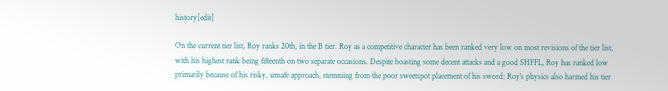history[edit]

On the current tier list, Roy ranks 20th, in the B tier. Roy as a competitive character has been ranked very low on most revisions of the tier list, with his highest rank being fifteenth on two separate occasions. Despite boasting some decent attacks and a good SHFFL, Roy has ranked low primarily because of his risky, unsafe approach, stemming from the poor sweetspot placement of his sword; Roy's physics also harmed his tier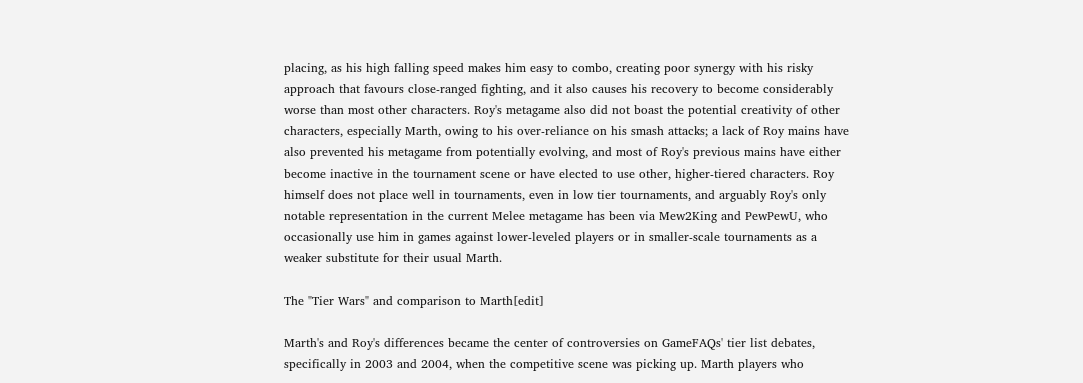placing, as his high falling speed makes him easy to combo, creating poor synergy with his risky approach that favours close-ranged fighting, and it also causes his recovery to become considerably worse than most other characters. Roy's metagame also did not boast the potential creativity of other characters, especially Marth, owing to his over-reliance on his smash attacks; a lack of Roy mains have also prevented his metagame from potentially evolving, and most of Roy's previous mains have either become inactive in the tournament scene or have elected to use other, higher-tiered characters. Roy himself does not place well in tournaments, even in low tier tournaments, and arguably Roy's only notable representation in the current Melee metagame has been via Mew2King and PewPewU, who occasionally use him in games against lower-leveled players or in smaller-scale tournaments as a weaker substitute for their usual Marth.

The "Tier Wars" and comparison to Marth[edit]

Marth's and Roy's differences became the center of controversies on GameFAQs' tier list debates, specifically in 2003 and 2004, when the competitive scene was picking up. Marth players who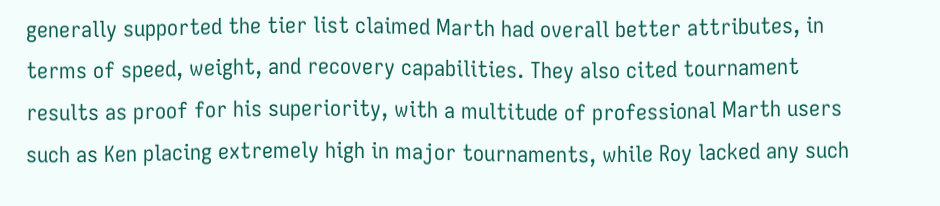generally supported the tier list claimed Marth had overall better attributes, in terms of speed, weight, and recovery capabilities. They also cited tournament results as proof for his superiority, with a multitude of professional Marth users such as Ken placing extremely high in major tournaments, while Roy lacked any such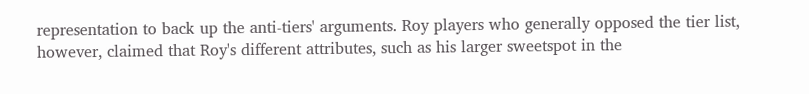representation to back up the anti-tiers' arguments. Roy players who generally opposed the tier list, however, claimed that Roy's different attributes, such as his larger sweetspot in the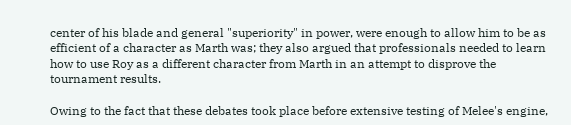center of his blade and general "superiority" in power, were enough to allow him to be as efficient of a character as Marth was; they also argued that professionals needed to learn how to use Roy as a different character from Marth in an attempt to disprove the tournament results.

Owing to the fact that these debates took place before extensive testing of Melee's engine,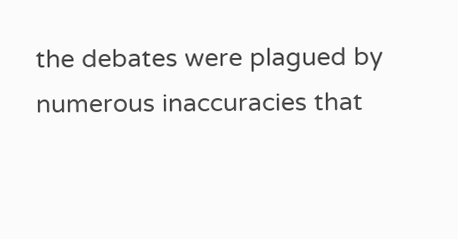the debates were plagued by numerous inaccuracies that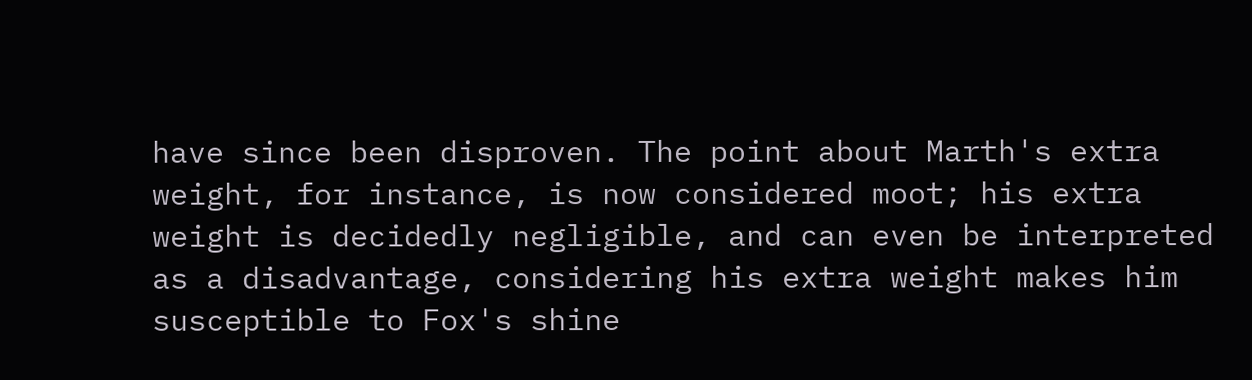have since been disproven. The point about Marth's extra weight, for instance, is now considered moot; his extra weight is decidedly negligible, and can even be interpreted as a disadvantage, considering his extra weight makes him susceptible to Fox's shine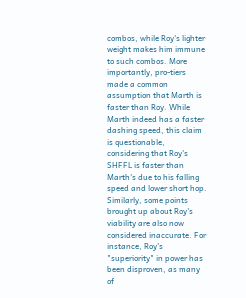combos, while Roy's lighter weight makes him immune to such combos. More importantly, pro-tiers made a common assumption that Marth is faster than Roy. While Marth indeed has a faster dashing speed, this claim is questionable, considering that Roy's SHFFL is faster than Marth's due to his falling speed and lower short hop. Similarly, some points brought up about Roy's viability are also now considered inaccurate. For instance, Roy's "superiority" in power has been disproven, as many of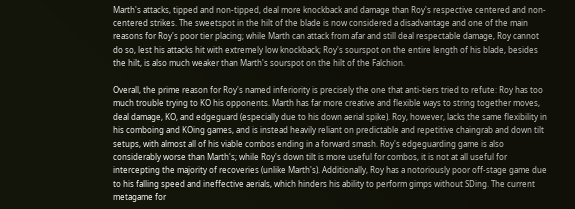Marth's attacks, tipped and non-tipped, deal more knockback and damage than Roy's respective centered and non-centered strikes. The sweetspot in the hilt of the blade is now considered a disadvantage and one of the main reasons for Roy's poor tier placing; while Marth can attack from afar and still deal respectable damage, Roy cannot do so, lest his attacks hit with extremely low knockback; Roy's sourspot on the entire length of his blade, besides the hilt, is also much weaker than Marth's sourspot on the hilt of the Falchion.

Overall, the prime reason for Roy's named inferiority is precisely the one that anti-tiers tried to refute: Roy has too much trouble trying to KO his opponents. Marth has far more creative and flexible ways to string together moves, deal damage, KO, and edgeguard (especially due to his down aerial spike). Roy, however, lacks the same flexibility in his comboing and KOing games, and is instead heavily reliant on predictable and repetitive chaingrab and down tilt setups, with almost all of his viable combos ending in a forward smash. Roy's edgeguarding game is also considerably worse than Marth's; while Roy's down tilt is more useful for combos, it is not at all useful for intercepting the majority of recoveries (unlike Marth's). Additionally, Roy has a notoriously poor off-stage game due to his falling speed and ineffective aerials, which hinders his ability to perform gimps without SDing. The current metagame for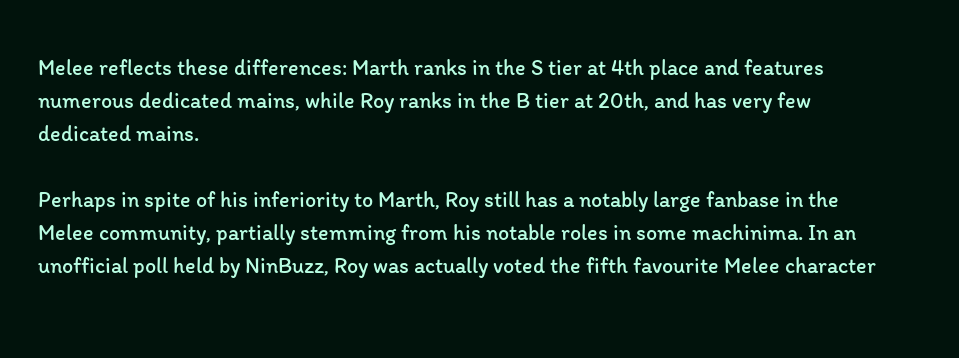Melee reflects these differences: Marth ranks in the S tier at 4th place and features numerous dedicated mains, while Roy ranks in the B tier at 20th, and has very few dedicated mains.

Perhaps in spite of his inferiority to Marth, Roy still has a notably large fanbase in the Melee community, partially stemming from his notable roles in some machinima. In an unofficial poll held by NinBuzz, Roy was actually voted the fifth favourite Melee character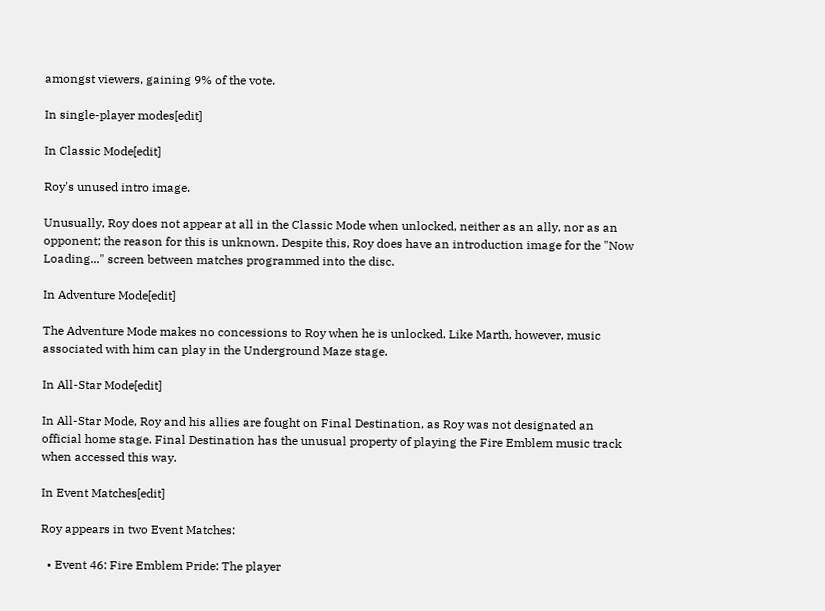amongst viewers, gaining 9% of the vote.

In single-player modes[edit]

In Classic Mode[edit]

Roy's unused intro image.

Unusually, Roy does not appear at all in the Classic Mode when unlocked, neither as an ally, nor as an opponent; the reason for this is unknown. Despite this, Roy does have an introduction image for the "Now Loading..." screen between matches programmed into the disc.

In Adventure Mode[edit]

The Adventure Mode makes no concessions to Roy when he is unlocked. Like Marth, however, music associated with him can play in the Underground Maze stage.

In All-Star Mode[edit]

In All-Star Mode, Roy and his allies are fought on Final Destination, as Roy was not designated an official home stage. Final Destination has the unusual property of playing the Fire Emblem music track when accessed this way.

In Event Matches[edit]

Roy appears in two Event Matches:

  • Event 46: Fire Emblem Pride: The player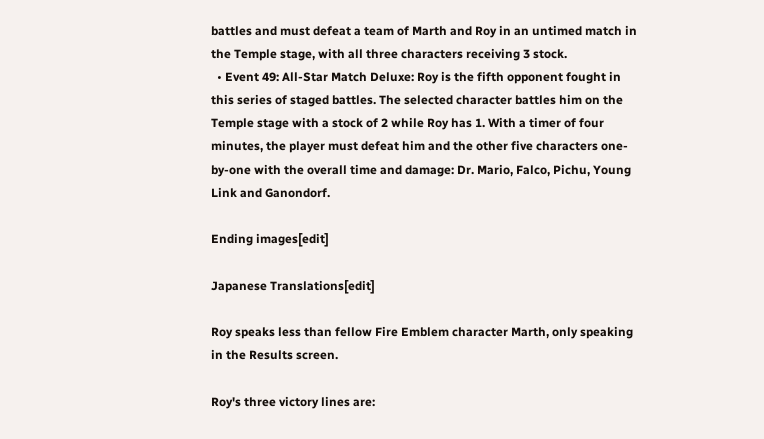battles and must defeat a team of Marth and Roy in an untimed match in the Temple stage, with all three characters receiving 3 stock.
  • Event 49: All-Star Match Deluxe: Roy is the fifth opponent fought in this series of staged battles. The selected character battles him on the Temple stage with a stock of 2 while Roy has 1. With a timer of four minutes, the player must defeat him and the other five characters one-by-one with the overall time and damage: Dr. Mario, Falco, Pichu, Young Link and Ganondorf.

Ending images[edit]

Japanese Translations[edit]

Roy speaks less than fellow Fire Emblem character Marth, only speaking in the Results screen.

Roy's three victory lines are: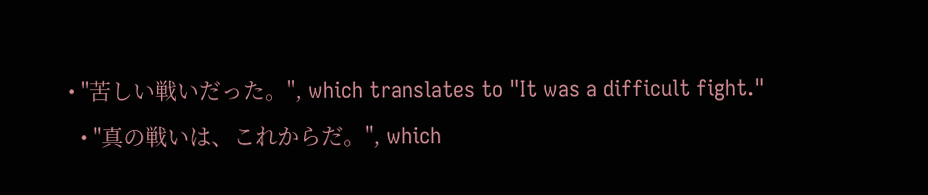• "苦しい戦いだった。", which translates to "It was a difficult fight."
  • "真の戦いは、これからだ。", which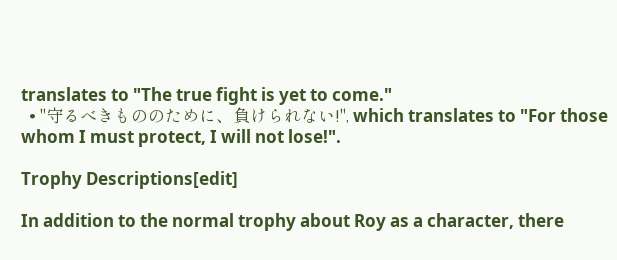translates to "The true fight is yet to come."
  • "守るべきもののために、負けられない!", which translates to "For those whom I must protect, I will not lose!".

Trophy Descriptions[edit]

In addition to the normal trophy about Roy as a character, there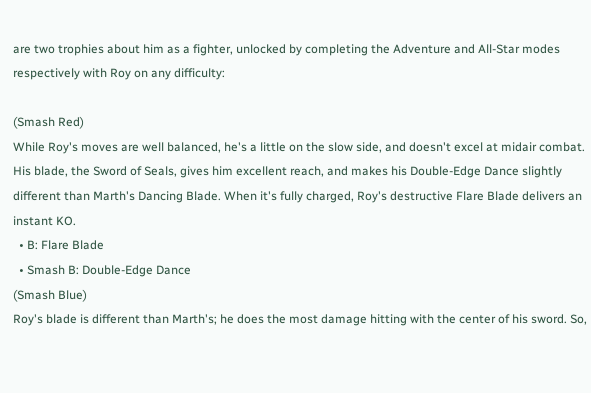are two trophies about him as a fighter, unlocked by completing the Adventure and All-Star modes respectively with Roy on any difficulty:

(Smash Red)
While Roy's moves are well balanced, he's a little on the slow side, and doesn't excel at midair combat. His blade, the Sword of Seals, gives him excellent reach, and makes his Double-Edge Dance slightly different than Marth's Dancing Blade. When it's fully charged, Roy's destructive Flare Blade delivers an instant KO.
  • B: Flare Blade
  • Smash B: Double-Edge Dance
(Smash Blue)
Roy's blade is different than Marth's; he does the most damage hitting with the center of his sword. So,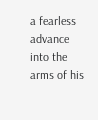a fearless advance into the arms of his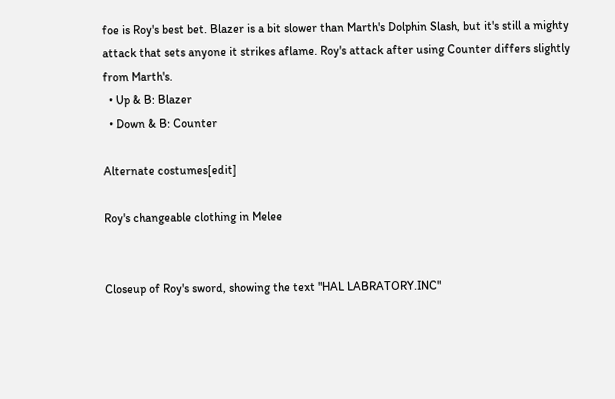foe is Roy's best bet. Blazer is a bit slower than Marth's Dolphin Slash, but it's still a mighty attack that sets anyone it strikes aflame. Roy's attack after using Counter differs slightly from Marth's.
  • Up & B: Blazer
  • Down & B: Counter

Alternate costumes[edit]

Roy's changeable clothing in Melee


Closeup of Roy's sword, showing the text "HAL LABRATORY.INC"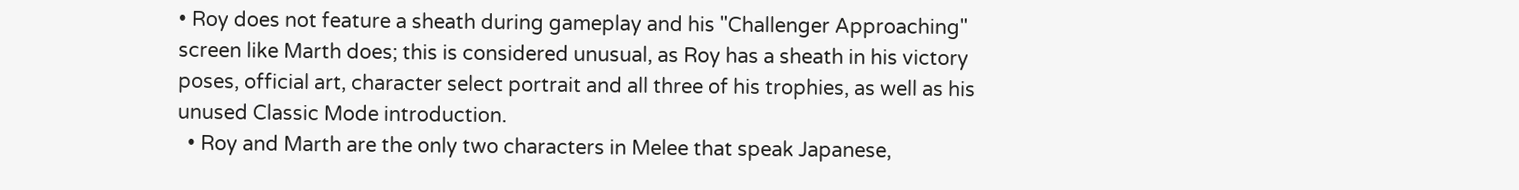• Roy does not feature a sheath during gameplay and his "Challenger Approaching" screen like Marth does; this is considered unusual, as Roy has a sheath in his victory poses, official art, character select portrait and all three of his trophies, as well as his unused Classic Mode introduction.
  • Roy and Marth are the only two characters in Melee that speak Japanese,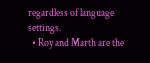regardless of language settings.
  • Roy and Marth are the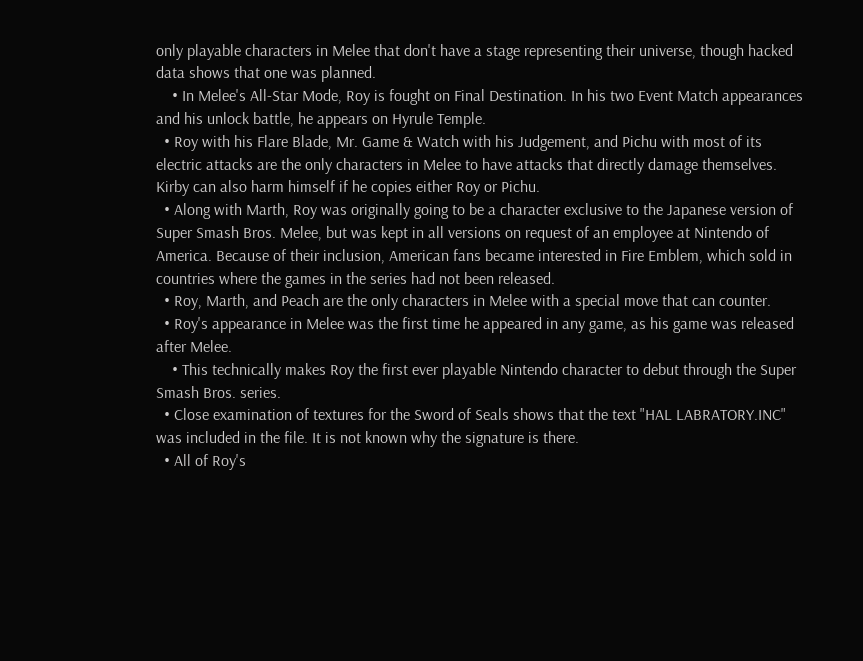only playable characters in Melee that don't have a stage representing their universe, though hacked data shows that one was planned.
    • In Melee's All-Star Mode, Roy is fought on Final Destination. In his two Event Match appearances and his unlock battle, he appears on Hyrule Temple.
  • Roy with his Flare Blade, Mr. Game & Watch with his Judgement, and Pichu with most of its electric attacks are the only characters in Melee to have attacks that directly damage themselves. Kirby can also harm himself if he copies either Roy or Pichu.
  • Along with Marth, Roy was originally going to be a character exclusive to the Japanese version of Super Smash Bros. Melee, but was kept in all versions on request of an employee at Nintendo of America. Because of their inclusion, American fans became interested in Fire Emblem, which sold in countries where the games in the series had not been released.
  • Roy, Marth, and Peach are the only characters in Melee with a special move that can counter.
  • Roy's appearance in Melee was the first time he appeared in any game, as his game was released after Melee.
    • This technically makes Roy the first ever playable Nintendo character to debut through the Super Smash Bros. series.
  • Close examination of textures for the Sword of Seals shows that the text "HAL LABRATORY.INC" was included in the file. It is not known why the signature is there.
  • All of Roy's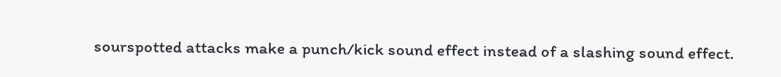sourspotted attacks make a punch/kick sound effect instead of a slashing sound effect.